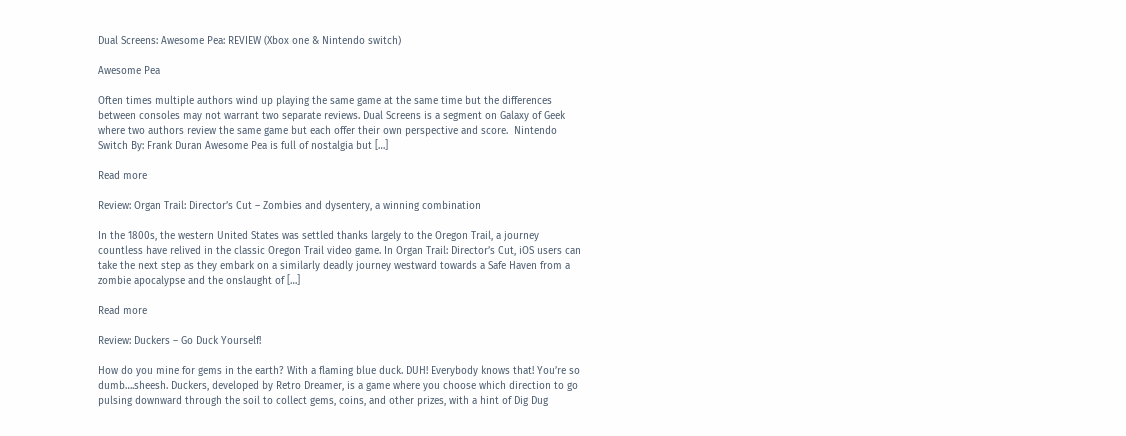Dual Screens: Awesome Pea: REVIEW (Xbox one & Nintendo switch)

Awesome Pea

Often times multiple authors wind up playing the same game at the same time but the differences between consoles may not warrant two separate reviews. Dual Screens is a segment on Galaxy of Geek where two authors review the same game but each offer their own perspective and score.  Nintendo Switch By: Frank Duran Awesome Pea is full of nostalgia but […]

Read more

Review: Organ Trail: Director’s Cut – Zombies and dysentery, a winning combination

In the 1800s, the western United States was settled thanks largely to the Oregon Trail, a journey countless have relived in the classic Oregon Trail video game. In Organ Trail: Director’s Cut, iOS users can take the next step as they embark on a similarly deadly journey westward towards a Safe Haven from a zombie apocalypse and the onslaught of […]

Read more

Review: Duckers – Go Duck Yourself!

How do you mine for gems in the earth? With a flaming blue duck. DUH! Everybody knows that! You’re so dumb….sheesh. Duckers, developed by Retro Dreamer, is a game where you choose which direction to go pulsing downward through the soil to collect gems, coins, and other prizes, with a hint of Dig Dug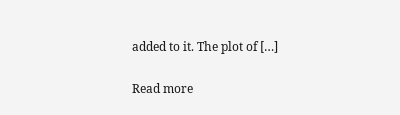added to it. The plot of […]

Read more